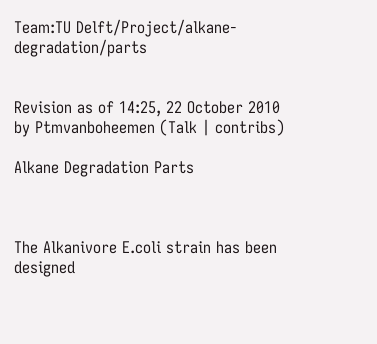Team:TU Delft/Project/alkane-degradation/parts


Revision as of 14:25, 22 October 2010 by Ptmvanboheemen (Talk | contribs)

Alkane Degradation Parts



The Alkanivore E.coli strain has been designed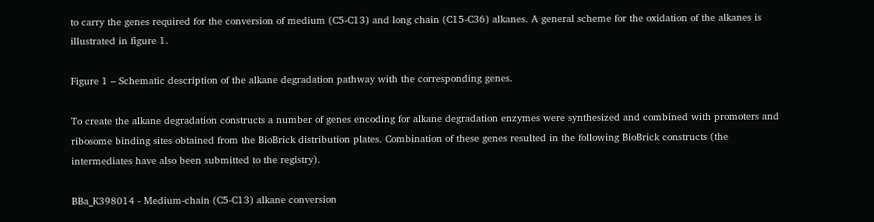to carry the genes required for the conversion of medium (C5-C13) and long chain (C15-C36) alkanes. A general scheme for the oxidation of the alkanes is illustrated in figure 1.

Figure 1 – Schematic description of the alkane degradation pathway with the corresponding genes.

To create the alkane degradation constructs a number of genes encoding for alkane degradation enzymes were synthesized and combined with promoters and ribosome binding sites obtained from the BioBrick distribution plates. Combination of these genes resulted in the following BioBrick constructs (the intermediates have also been submitted to the registry).

BBa_K398014 - Medium-chain (C5-C13) alkane conversion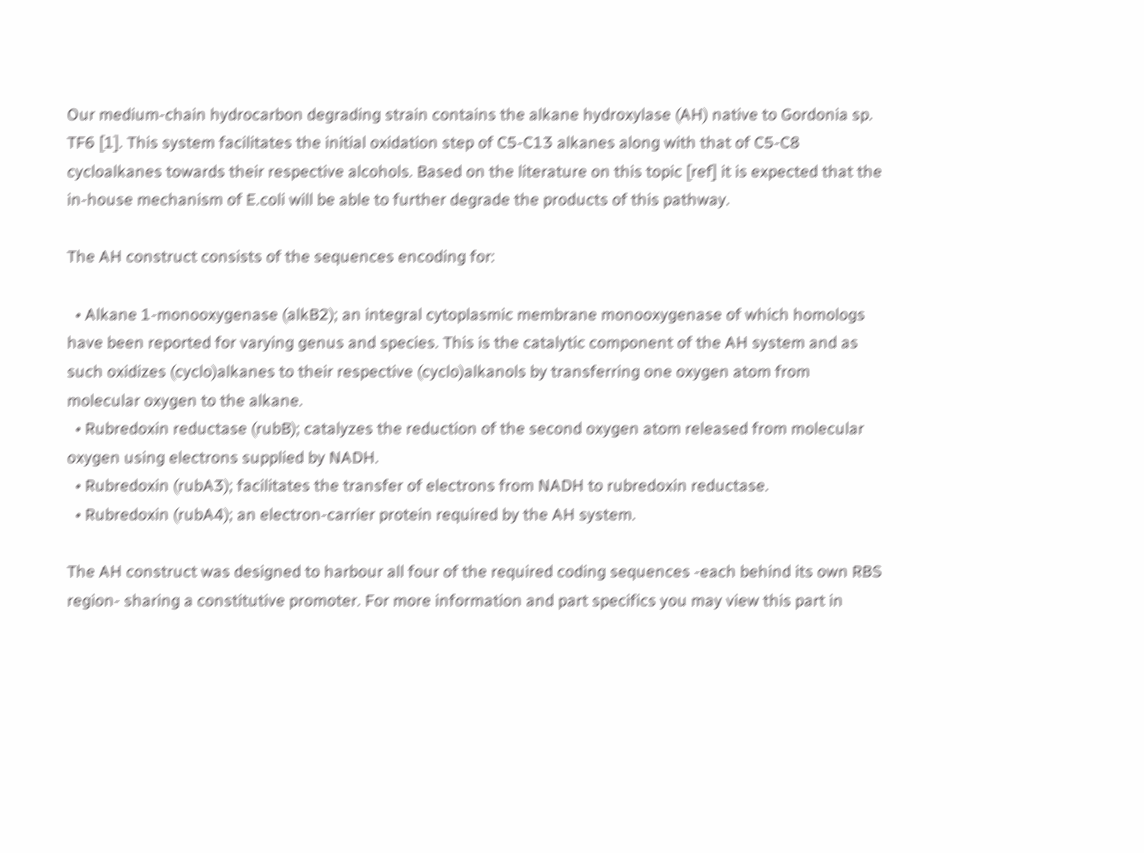Our medium-chain hydrocarbon degrading strain contains the alkane hydroxylase (AH) native to Gordonia sp. TF6 [1]. This system facilitates the initial oxidation step of C5-C13 alkanes along with that of C5-C8 cycloalkanes towards their respective alcohols. Based on the literature on this topic [ref] it is expected that the in-house mechanism of E.coli will be able to further degrade the products of this pathway.

The AH construct consists of the sequences encoding for:

  • Alkane 1-monooxygenase (alkB2); an integral cytoplasmic membrane monooxygenase of which homologs have been reported for varying genus and species. This is the catalytic component of the AH system and as such oxidizes (cyclo)alkanes to their respective (cyclo)alkanols by transferring one oxygen atom from molecular oxygen to the alkane.
  • Rubredoxin reductase (rubB); catalyzes the reduction of the second oxygen atom released from molecular oxygen using electrons supplied by NADH.
  • Rubredoxin (rubA3); facilitates the transfer of electrons from NADH to rubredoxin reductase.
  • Rubredoxin (rubA4); an electron-carrier protein required by the AH system.

The AH construct was designed to harbour all four of the required coding sequences -each behind its own RBS region- sharing a constitutive promoter. For more information and part specifics you may view this part in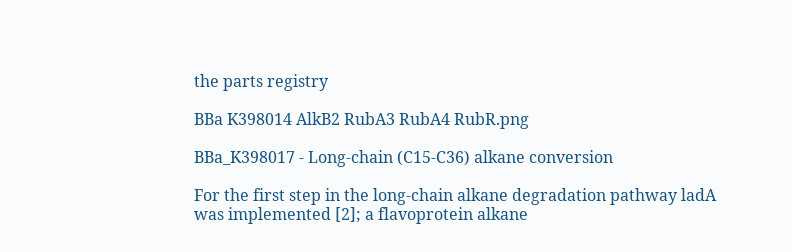the parts registry

BBa K398014 AlkB2 RubA3 RubA4 RubR.png

BBa_K398017 - Long-chain (C15-C36) alkane conversion

For the first step in the long-chain alkane degradation pathway ladA was implemented [2]; a flavoprotein alkane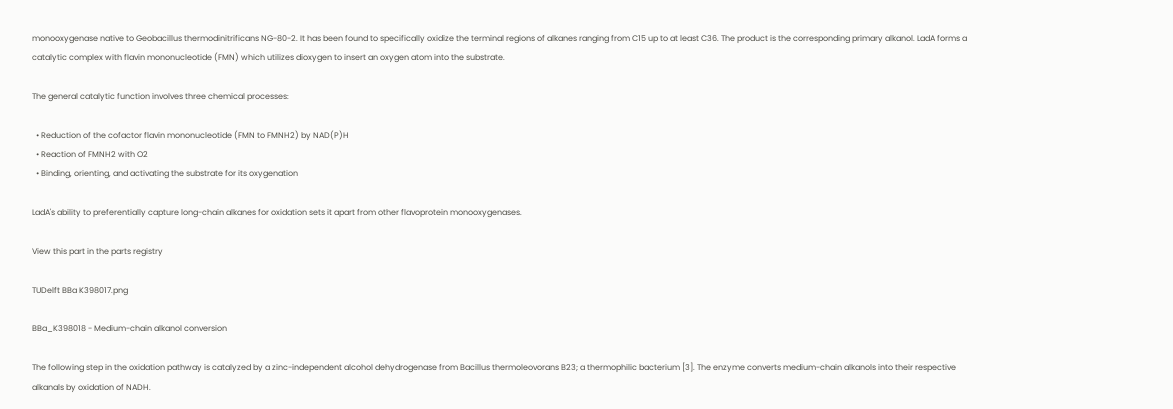monooxygenase native to Geobacillus thermodinitrificans NG-80-2. It has been found to specifically oxidize the terminal regions of alkanes ranging from C15 up to at least C36. The product is the corresponding primary alkanol. LadA forms a catalytic complex with flavin mononucleotide (FMN) which utilizes dioxygen to insert an oxygen atom into the substrate.

The general catalytic function involves three chemical processes:

  • Reduction of the cofactor flavin mononucleotide (FMN to FMNH2) by NAD(P)H
  • Reaction of FMNH2 with O2
  • Binding, orienting, and activating the substrate for its oxygenation

LadA's ability to preferentially capture long-chain alkanes for oxidation sets it apart from other flavoprotein monooxygenases.

View this part in the parts registry

TUDelft BBa K398017.png

BBa_K398018 - Medium-chain alkanol conversion

The following step in the oxidation pathway is catalyzed by a zinc-independent alcohol dehydrogenase from Bacillus thermoleovorans B23; a thermophilic bacterium [3]. The enzyme converts medium-chain alkanols into their respective alkanals by oxidation of NADH.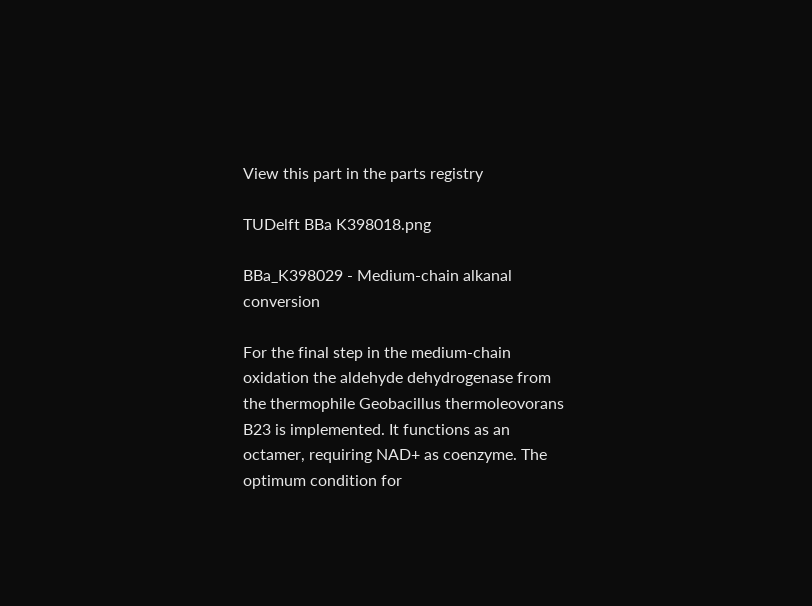View this part in the parts registry

TUDelft BBa K398018.png

BBa_K398029 - Medium-chain alkanal conversion

For the final step in the medium-chain oxidation the aldehyde dehydrogenase from the thermophile Geobacillus thermoleovorans B23 is implemented. It functions as an octamer, requiring NAD+ as coenzyme. The optimum condition for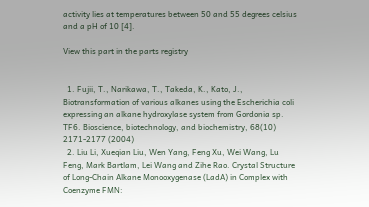activity lies at temperatures between 50 and 55 degrees celsius and a pH of 10 [4].

View this part in the parts registry


  1. Fujii, T., Narikawa, T., Takeda, K., Kato, J., Biotransformation of various alkanes using the Escherichia coli expressing an alkane hydroxylase system from Gordonia sp. TF6. Bioscience, biotechnology, and biochemistry, 68(10) 2171-2177 (2004)
  2. Liu Li, Xueqian Liu, Wen Yang, Feng Xu, Wei Wang, Lu Feng, Mark Bartlam, Lei Wang and Zihe Rao. Crystal Structure of Long-Chain Alkane Monooxygenase (LadA) in Complex with Coenzyme FMN: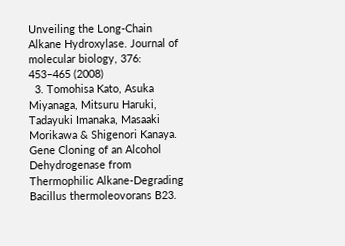Unveiling the Long-Chain Alkane Hydroxylase. Journal of molecular biology, 376: 453–465 (2008)
  3. Tomohisa Kato, Asuka Miyanaga, Mitsuru Haruki, Tadayuki Imanaka, Masaaki Morikawa & Shigenori Kanaya. Gene Cloning of an Alcohol Dehydrogenase from Thermophilic Alkane-Degrading Bacillus thermoleovorans B23.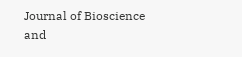Journal of Bioscience and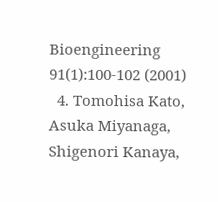Bioengineering 91(1):100-102 (2001)
  4. Tomohisa Kato, Asuka Miyanaga, Shigenori Kanaya,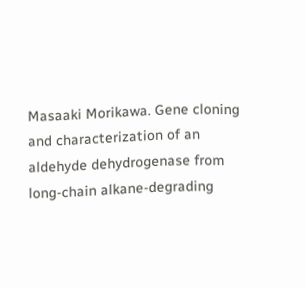Masaaki Morikawa. Gene cloning and characterization of an aldehyde dehydrogenase from long-chain alkane-degrading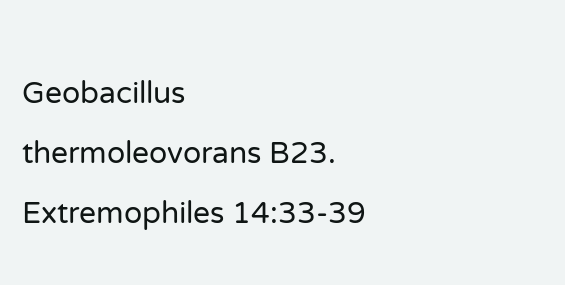Geobacillus thermoleovorans B23. Extremophiles 14:33-39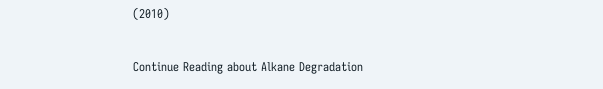(2010)

Continue Reading about Alkane Degradation